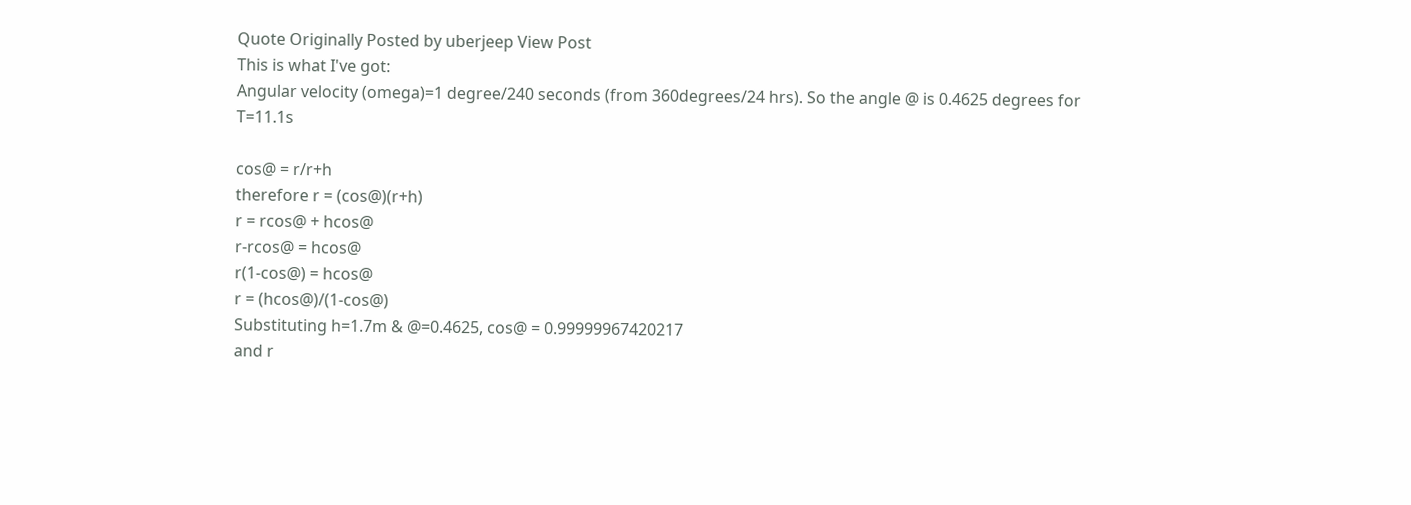Quote Originally Posted by uberjeep View Post
This is what I've got:
Angular velocity (omega)=1 degree/240 seconds (from 360degrees/24 hrs). So the angle @ is 0.4625 degrees for T=11.1s

cos@ = r/r+h
therefore r = (cos@)(r+h)
r = rcos@ + hcos@
r-rcos@ = hcos@
r(1-cos@) = hcos@
r = (hcos@)/(1-cos@)
Substituting h=1.7m & @=0.4625, cos@ = 0.99999967420217
and r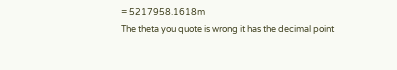= 5217958.1618m
The theta you quote is wrong it has the decimal point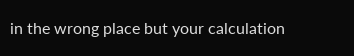in the wrong place but your calculation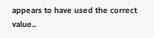appears to have used the correct value..